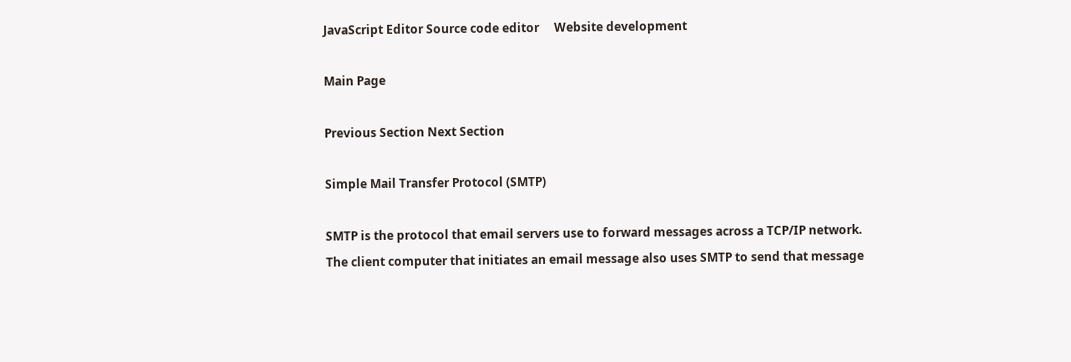JavaScript Editor Source code editor     Website development

Main Page

Previous Section Next Section

Simple Mail Transfer Protocol (SMTP)

SMTP is the protocol that email servers use to forward messages across a TCP/IP network. The client computer that initiates an email message also uses SMTP to send that message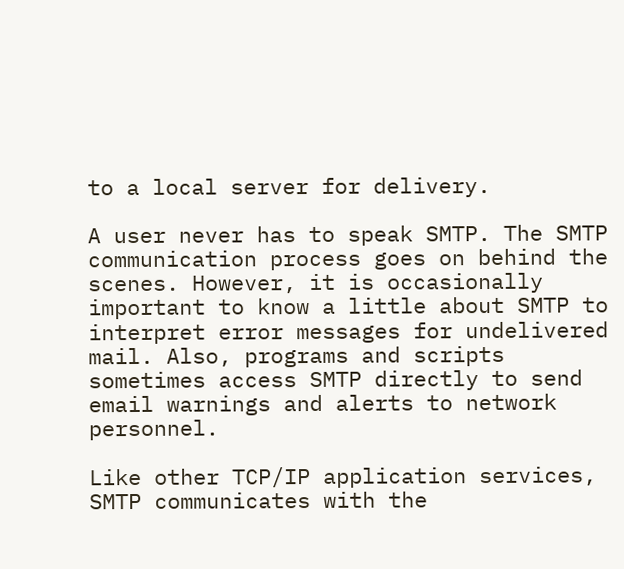to a local server for delivery.

A user never has to speak SMTP. The SMTP communication process goes on behind the scenes. However, it is occasionally important to know a little about SMTP to interpret error messages for undelivered mail. Also, programs and scripts sometimes access SMTP directly to send email warnings and alerts to network personnel.

Like other TCP/IP application services, SMTP communicates with the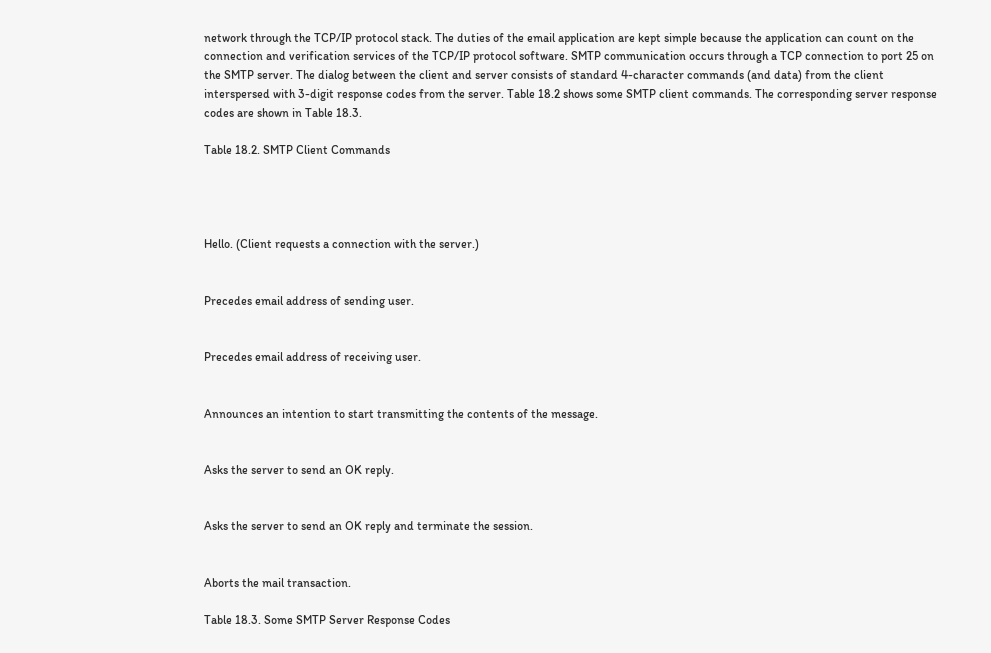network through the TCP/IP protocol stack. The duties of the email application are kept simple because the application can count on the connection and verification services of the TCP/IP protocol software. SMTP communication occurs through a TCP connection to port 25 on the SMTP server. The dialog between the client and server consists of standard 4-character commands (and data) from the client interspersed with 3-digit response codes from the server. Table 18.2 shows some SMTP client commands. The corresponding server response codes are shown in Table 18.3.

Table 18.2. SMTP Client Commands




Hello. (Client requests a connection with the server.)


Precedes email address of sending user.


Precedes email address of receiving user.


Announces an intention to start transmitting the contents of the message.


Asks the server to send an OK reply.


Asks the server to send an OK reply and terminate the session.


Aborts the mail transaction.

Table 18.3. Some SMTP Server Response Codes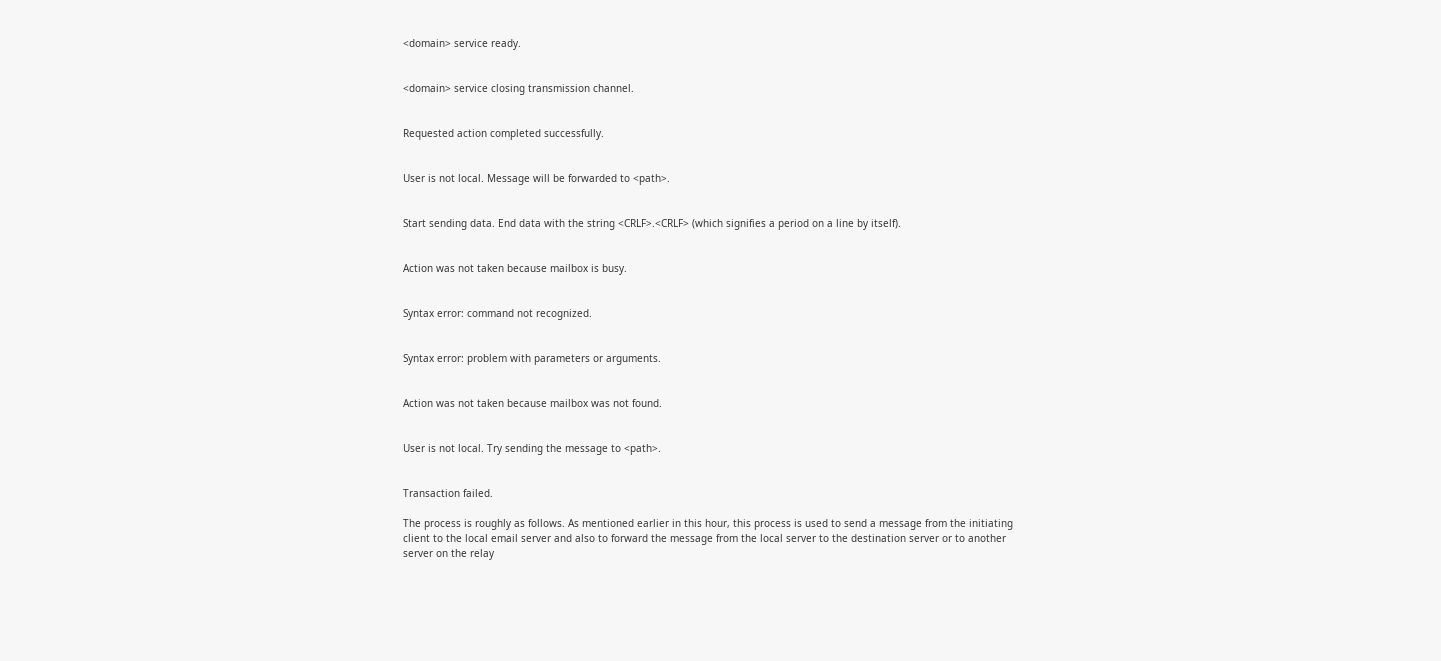<domain> service ready.


<domain> service closing transmission channel.


Requested action completed successfully.


User is not local. Message will be forwarded to <path>.


Start sending data. End data with the string <CRLF>.<CRLF> (which signifies a period on a line by itself).


Action was not taken because mailbox is busy.


Syntax error: command not recognized.


Syntax error: problem with parameters or arguments.


Action was not taken because mailbox was not found.


User is not local. Try sending the message to <path>.


Transaction failed.

The process is roughly as follows. As mentioned earlier in this hour, this process is used to send a message from the initiating client to the local email server and also to forward the message from the local server to the destination server or to another server on the relay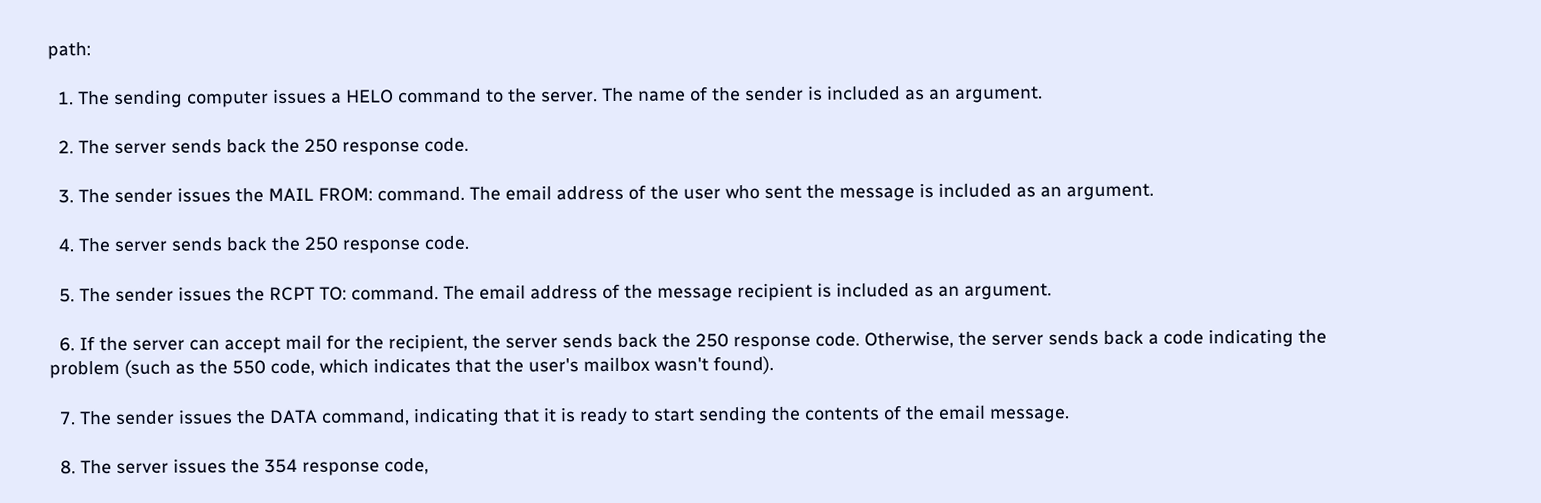path:

  1. The sending computer issues a HELO command to the server. The name of the sender is included as an argument.

  2. The server sends back the 250 response code.

  3. The sender issues the MAIL FROM: command. The email address of the user who sent the message is included as an argument.

  4. The server sends back the 250 response code.

  5. The sender issues the RCPT TO: command. The email address of the message recipient is included as an argument.

  6. If the server can accept mail for the recipient, the server sends back the 250 response code. Otherwise, the server sends back a code indicating the problem (such as the 550 code, which indicates that the user's mailbox wasn't found).

  7. The sender issues the DATA command, indicating that it is ready to start sending the contents of the email message.

  8. The server issues the 354 response code,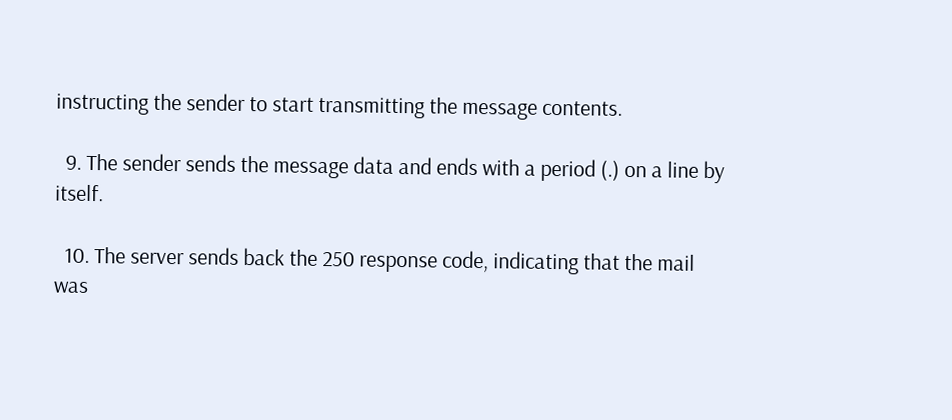instructing the sender to start transmitting the message contents.

  9. The sender sends the message data and ends with a period (.) on a line by itself.

  10. The server sends back the 250 response code, indicating that the mail was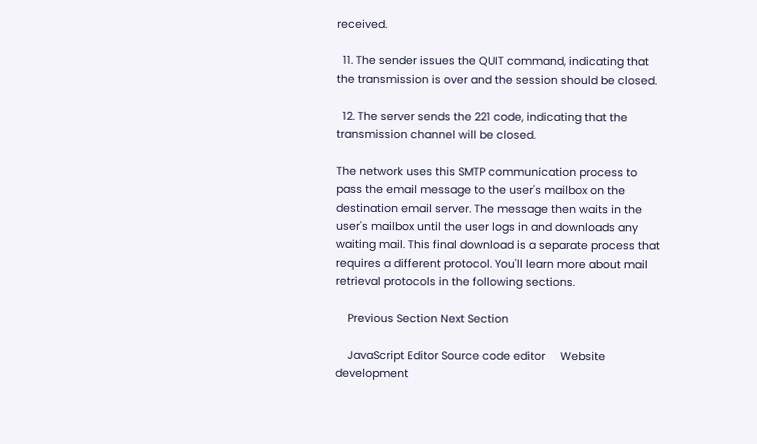received.

  11. The sender issues the QUIT command, indicating that the transmission is over and the session should be closed.

  12. The server sends the 221 code, indicating that the transmission channel will be closed.

The network uses this SMTP communication process to pass the email message to the user's mailbox on the destination email server. The message then waits in the user's mailbox until the user logs in and downloads any waiting mail. This final download is a separate process that requires a different protocol. You'll learn more about mail retrieval protocols in the following sections.

    Previous Section Next Section

    JavaScript Editor Source code editor     Website development